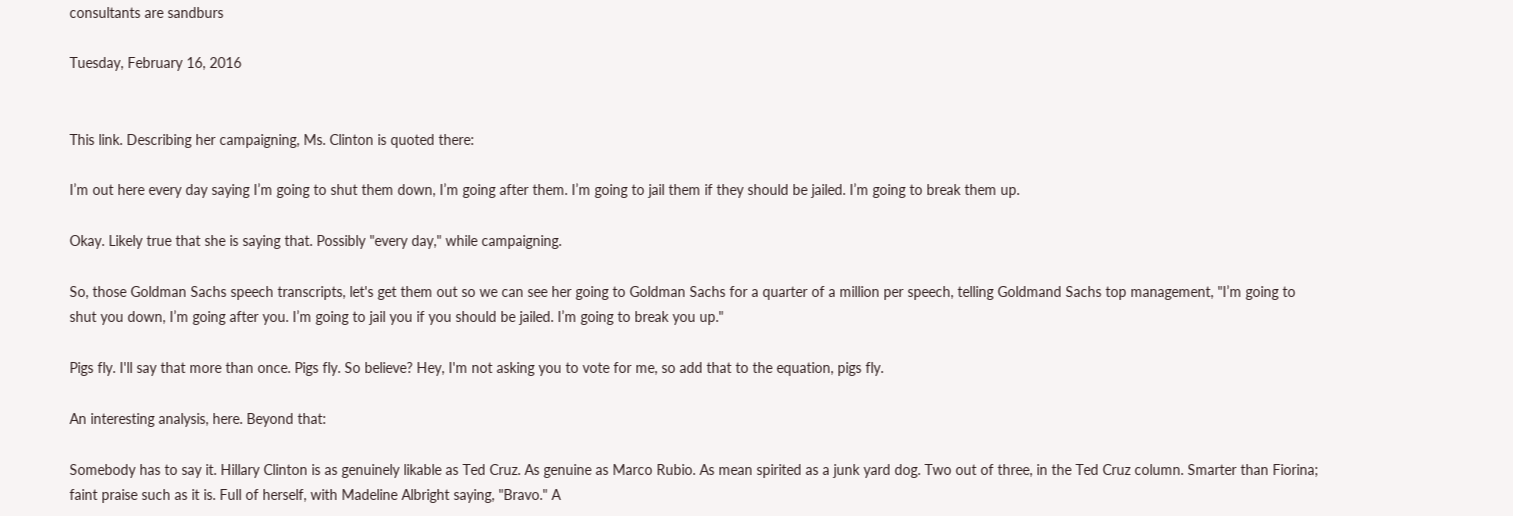consultants are sandburs

Tuesday, February 16, 2016


This link. Describing her campaigning, Ms. Clinton is quoted there:

I’m out here every day saying I’m going to shut them down, I’m going after them. I’m going to jail them if they should be jailed. I’m going to break them up.

Okay. Likely true that she is saying that. Possibly "every day," while campaigning.

So, those Goldman Sachs speech transcripts, let's get them out so we can see her going to Goldman Sachs for a quarter of a million per speech, telling Goldmand Sachs top management, "I’m going to shut you down, I’m going after you. I’m going to jail you if you should be jailed. I’m going to break you up."

Pigs fly. I'll say that more than once. Pigs fly. So believe? Hey, I'm not asking you to vote for me, so add that to the equation, pigs fly.

An interesting analysis, here. Beyond that:

Somebody has to say it. Hillary Clinton is as genuinely likable as Ted Cruz. As genuine as Marco Rubio. As mean spirited as a junk yard dog. Two out of three, in the Ted Cruz column. Smarter than Fiorina; faint praise such as it is. Full of herself, with Madeline Albright saying, "Bravo." A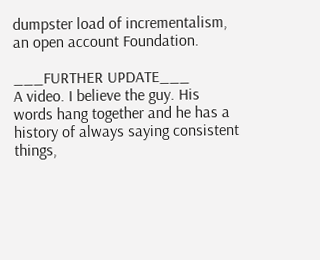dumpster load of incrementalism, an open account Foundation.

___FURTHER UPDATE___
A video. I believe the guy. His words hang together and he has a history of always saying consistent things,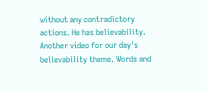without any contradictory actions. He has believability. Another video for our day's believability theme. Words and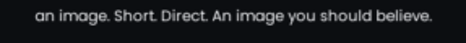an image. Short. Direct. An image you should believe.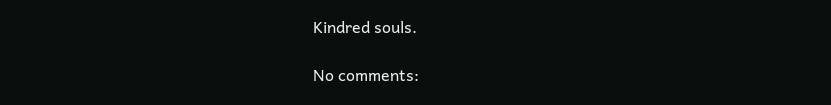Kindred souls.

No comments: